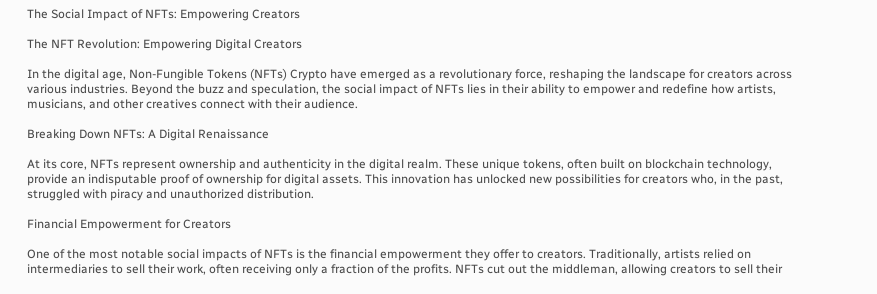The Social Impact of NFTs: Empowering Creators

The NFT Revolution: Empowering Digital Creators

In the digital age, Non-Fungible Tokens (NFTs) Crypto have emerged as a revolutionary force, reshaping the landscape for creators across various industries. Beyond the buzz and speculation, the social impact of NFTs lies in their ability to empower and redefine how artists, musicians, and other creatives connect with their audience.

Breaking Down NFTs: A Digital Renaissance

At its core, NFTs represent ownership and authenticity in the digital realm. These unique tokens, often built on blockchain technology, provide an indisputable proof of ownership for digital assets. This innovation has unlocked new possibilities for creators who, in the past, struggled with piracy and unauthorized distribution.

Financial Empowerment for Creators

One of the most notable social impacts of NFTs is the financial empowerment they offer to creators. Traditionally, artists relied on intermediaries to sell their work, often receiving only a fraction of the profits. NFTs cut out the middleman, allowing creators to sell their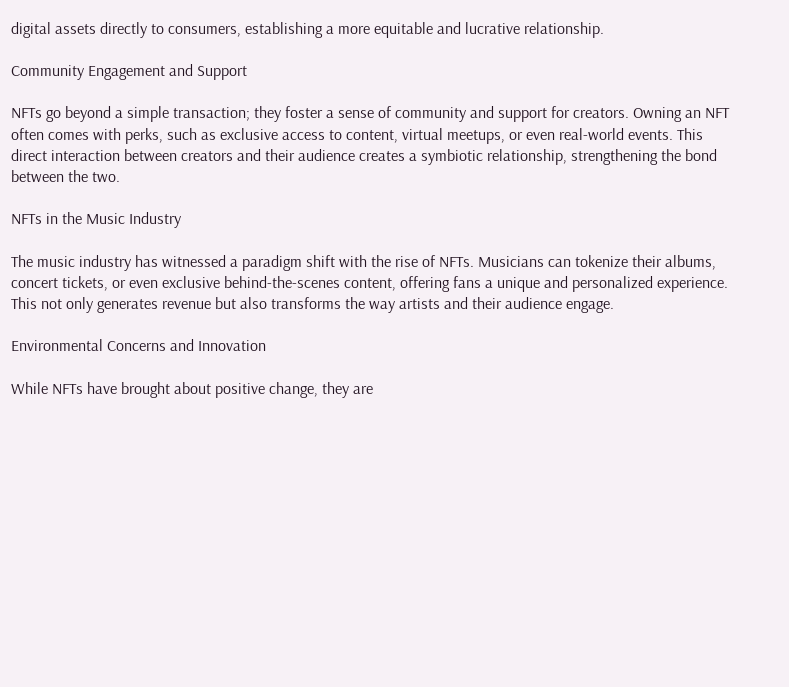digital assets directly to consumers, establishing a more equitable and lucrative relationship.

Community Engagement and Support

NFTs go beyond a simple transaction; they foster a sense of community and support for creators. Owning an NFT often comes with perks, such as exclusive access to content, virtual meetups, or even real-world events. This direct interaction between creators and their audience creates a symbiotic relationship, strengthening the bond between the two.

NFTs in the Music Industry

The music industry has witnessed a paradigm shift with the rise of NFTs. Musicians can tokenize their albums, concert tickets, or even exclusive behind-the-scenes content, offering fans a unique and personalized experience. This not only generates revenue but also transforms the way artists and their audience engage.

Environmental Concerns and Innovation

While NFTs have brought about positive change, they are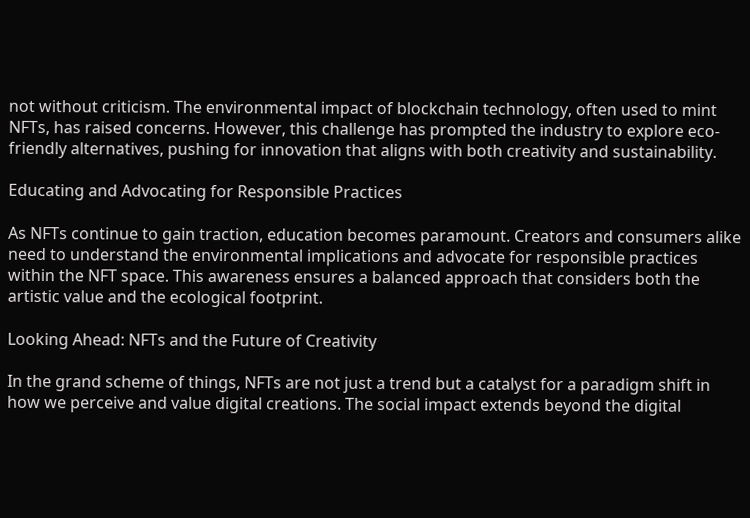not without criticism. The environmental impact of blockchain technology, often used to mint NFTs, has raised concerns. However, this challenge has prompted the industry to explore eco-friendly alternatives, pushing for innovation that aligns with both creativity and sustainability.

Educating and Advocating for Responsible Practices

As NFTs continue to gain traction, education becomes paramount. Creators and consumers alike need to understand the environmental implications and advocate for responsible practices within the NFT space. This awareness ensures a balanced approach that considers both the artistic value and the ecological footprint.

Looking Ahead: NFTs and the Future of Creativity

In the grand scheme of things, NFTs are not just a trend but a catalyst for a paradigm shift in how we perceive and value digital creations. The social impact extends beyond the digital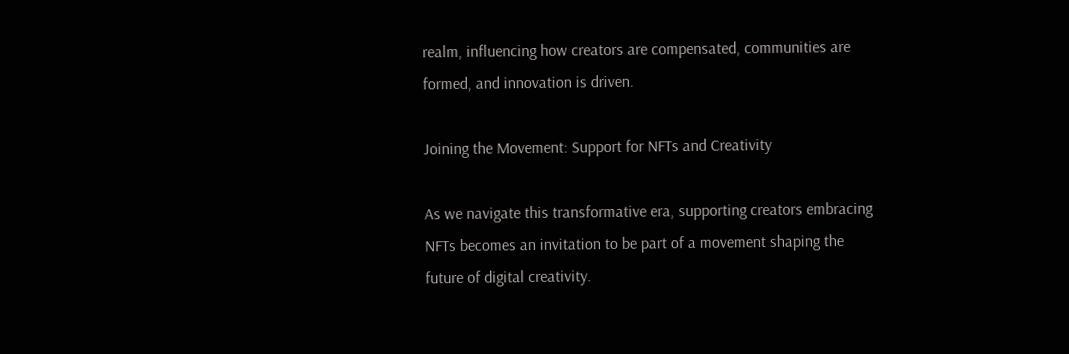realm, influencing how creators are compensated, communities are formed, and innovation is driven.

Joining the Movement: Support for NFTs and Creativity

As we navigate this transformative era, supporting creators embracing NFTs becomes an invitation to be part of a movement shaping the future of digital creativity.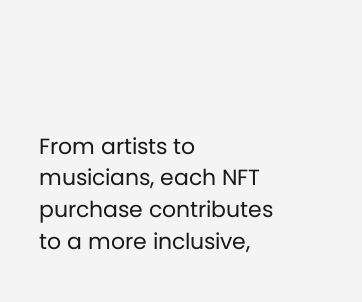From artists to musicians, each NFT purchase contributes to a more inclusive,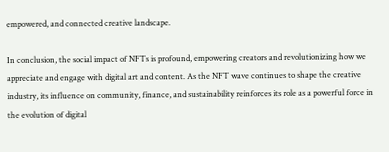empowered, and connected creative landscape.

In conclusion, the social impact of NFTs is profound, empowering creators and revolutionizing how we appreciate and engage with digital art and content. As the NFT wave continues to shape the creative industry, its influence on community, finance, and sustainability reinforces its role as a powerful force in the evolution of digital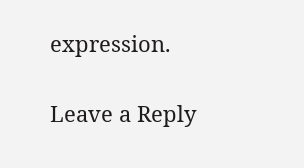expression.

Leave a Reply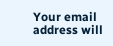Your email address will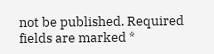not be published. Required fields are marked *